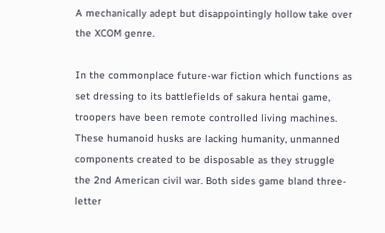A mechanically adept but disappointingly hollow take over the XCOM genre.

In the commonplace future-war fiction which functions as set dressing to its battlefields of sakura hentai game, troopers have been remote controlled living machines. These humanoid husks are lacking humanity, unmanned components created to be disposable as they struggle the 2nd American civil war. Both sides game bland three-letter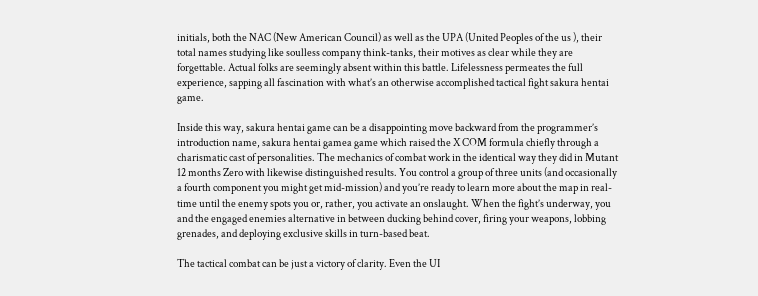initials, both the NAC (New American Council) as well as the UPA (United Peoples of the us ), their total names studying like soulless company think-tanks, their motives as clear while they are forgettable. Actual folks are seemingly absent within this battle. Lifelessness permeates the full experience, sapping all fascination with what’s an otherwise accomplished tactical fight sakura hentai game.

Inside this way, sakura hentai game can be a disappointing move backward from the programmer’s introduction name, sakura hentai gamea game which raised the X COM formula chiefly through a charismatic cast of personalities. The mechanics of combat work in the identical way they did in Mutant 12 months Zero with likewise distinguished results. You control a group of three units (and occasionally a fourth component you might get mid-mission) and you’re ready to learn more about the map in real-time until the enemy spots you or, rather, you activate an onslaught. When the fight’s underway, you and the engaged enemies alternative in between ducking behind cover, firing your weapons, lobbing grenades, and deploying exclusive skills in turn-based beat.

The tactical combat can be just a victory of clarity. Even the UI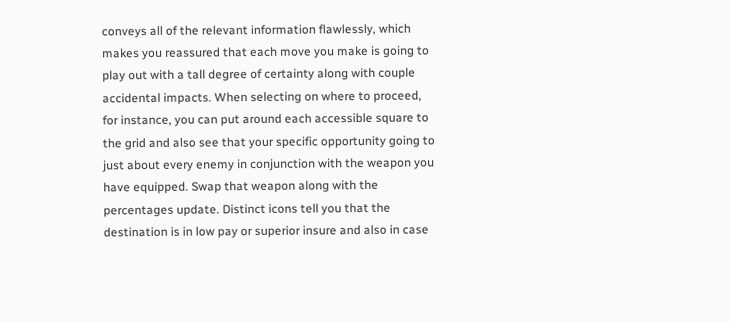conveys all of the relevant information flawlessly, which makes you reassured that each move you make is going to play out with a tall degree of certainty along with couple accidental impacts. When selecting on where to proceed, for instance, you can put around each accessible square to the grid and also see that your specific opportunity going to just about every enemy in conjunction with the weapon you have equipped. Swap that weapon along with the percentages update. Distinct icons tell you that the destination is in low pay or superior insure and also in case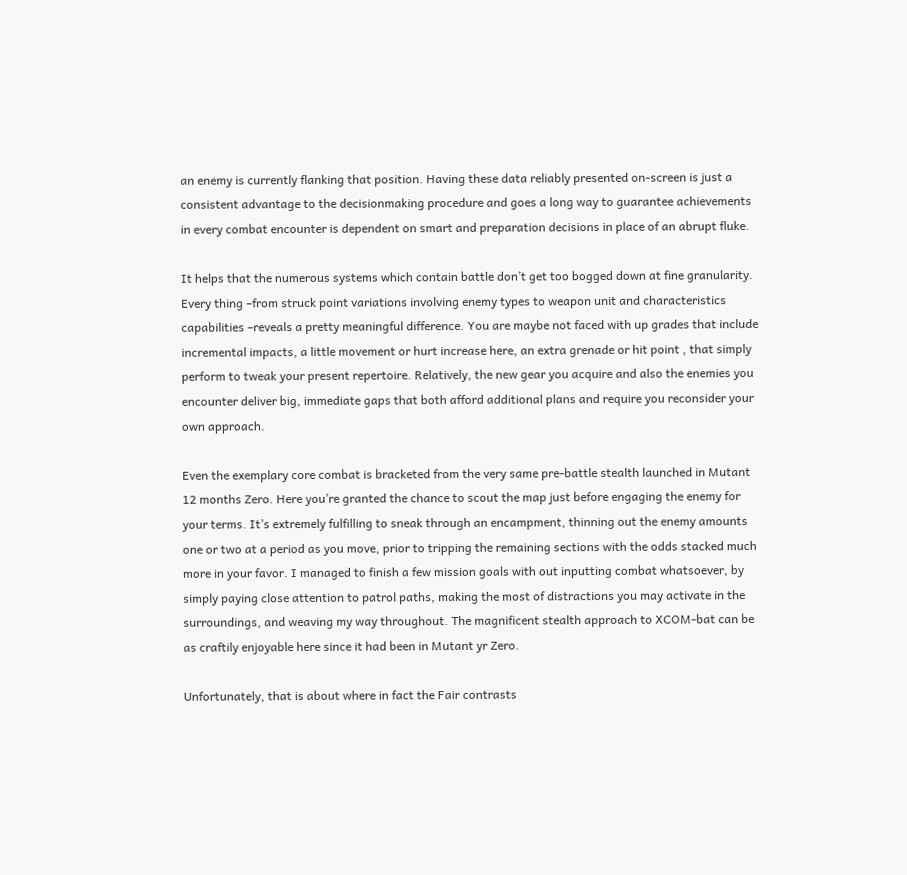an enemy is currently flanking that position. Having these data reliably presented on-screen is just a consistent advantage to the decisionmaking procedure and goes a long way to guarantee achievements in every combat encounter is dependent on smart and preparation decisions in place of an abrupt fluke.

It helps that the numerous systems which contain battle don’t get too bogged down at fine granularity. Every thing –from struck point variations involving enemy types to weapon unit and characteristics capabilities –reveals a pretty meaningful difference. You are maybe not faced with up grades that include incremental impacts, a little movement or hurt increase here, an extra grenade or hit point , that simply perform to tweak your present repertoire. Relatively, the new gear you acquire and also the enemies you encounter deliver big, immediate gaps that both afford additional plans and require you reconsider your own approach.

Even the exemplary core combat is bracketed from the very same pre-battle stealth launched in Mutant 12 months Zero. Here you’re granted the chance to scout the map just before engaging the enemy for your terms. It’s extremely fulfilling to sneak through an encampment, thinning out the enemy amounts one or two at a period as you move, prior to tripping the remaining sections with the odds stacked much more in your favor. I managed to finish a few mission goals with out inputting combat whatsoever, by simply paying close attention to patrol paths, making the most of distractions you may activate in the surroundings, and weaving my way throughout. The magnificent stealth approach to XCOM-bat can be as craftily enjoyable here since it had been in Mutant yr Zero.

Unfortunately, that is about where in fact the Fair contrasts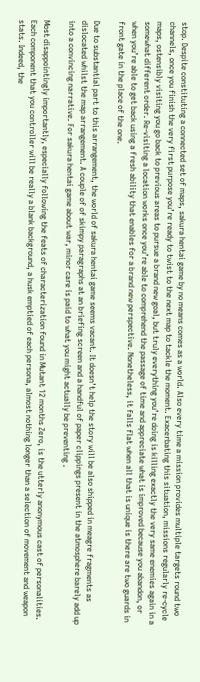stop. Despite constituting a connected set of maps, sakura hentai game by no means comes as a world. Also every time a mission provides multiple targets round two channels, once you finish the very first purpose you’re ready to twist to the next map to tackle the moment. Exacerbating this situation, missions regularly re-cycle maps, ostensibly visiting you go back to previous areas to pursue a brand new goal, but truly everything you’re doing is killing exactly the very same enemies again in a somewhat different order. Re-visiting a location works once you’re able to comprehend the passage of time and appreciate what is improved because you abandon, or when you’re able to get back using a fresh ability that enables for a brand new perspective. Nonetheless, it falls flat when all that is unique is there are two guards in front gate in the place of the one.

Due to substantial part to this arrangement, the world of sakura hentai game seems vacant. It doesn’t help the story will be also shipped in meagre fragments as dislocated whilst the map arrangement. A couple of of skimpy paragraphs at an briefing screen and a handful of paper clippings present in the atmosphere barely add up into a convincing narrative. For sakura hentai game about war, minor care is paid to what you might actually be preventing .

Most disappointingly importantly, especially following the feats of characterization found in Mutant 12 months Zero, is the utterly anonymous cast of personalities. Each component that you controller will be really a blank background, a husk emptied of each persona, almost nothing longer than a selection of movement and weapon stats. Indeed, the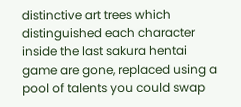distinctive art trees which distinguished each character inside the last sakura hentai game are gone, replaced using a pool of talents you could swap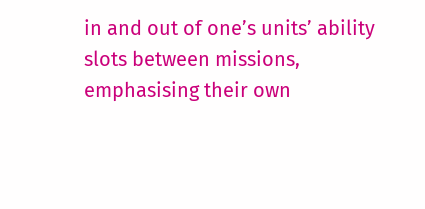in and out of one’s units’ ability slots between missions, emphasising their own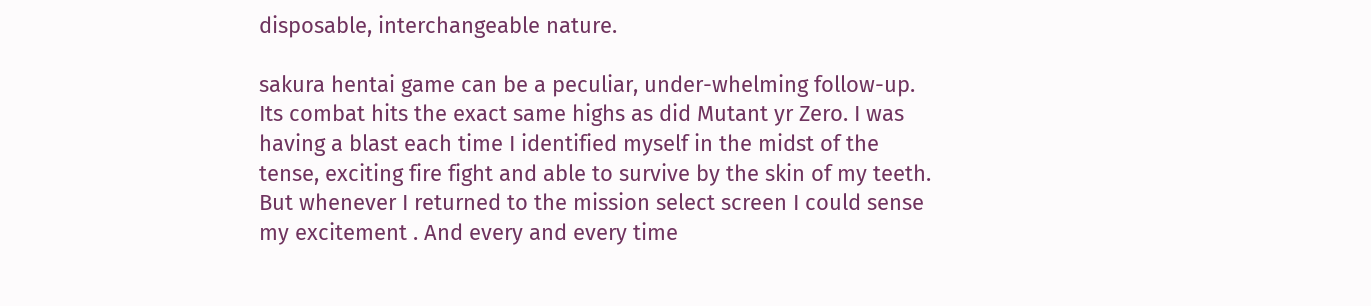disposable, interchangeable nature.

sakura hentai game can be a peculiar, under-whelming follow-up. Its combat hits the exact same highs as did Mutant yr Zero. I was having a blast each time I identified myself in the midst of the tense, exciting fire fight and able to survive by the skin of my teeth. But whenever I returned to the mission select screen I could sense my excitement . And every and every time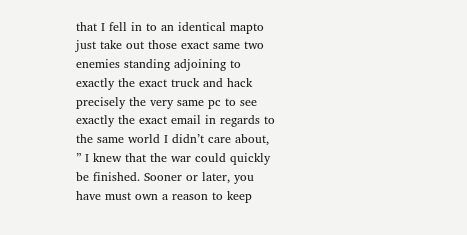that I fell in to an identical mapto just take out those exact same two enemies standing adjoining to exactly the exact truck and hack precisely the very same pc to see exactly the exact email in regards to the same world I didn’t care about, ” I knew that the war could quickly be finished. Sooner or later, you have must own a reason to keep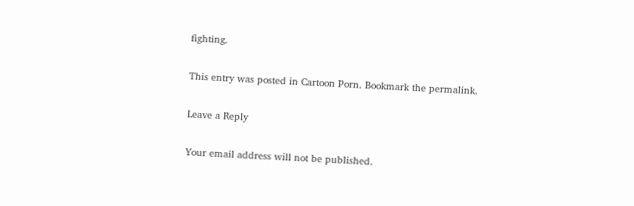fighting.

This entry was posted in Cartoon Porn. Bookmark the permalink.

Leave a Reply

Your email address will not be published.